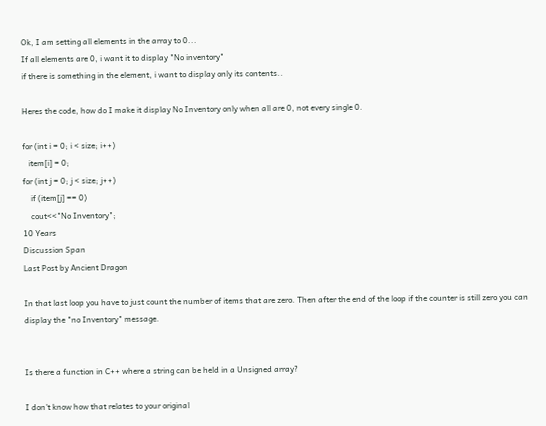Ok, I am setting all elements in the array to 0...
If all elements are 0, i want it to display "No inventory"
if there is something in the element, i want to display only its contents..

Heres the code, how do I make it display No Inventory only when all are 0, not every single 0.

for (int i = 0; i < size; i++)
   item[i] = 0;
for (int j = 0; j < size; j++)
    if (item[j] == 0)
    cout<<"No Inventory";
10 Years
Discussion Span
Last Post by Ancient Dragon

In that last loop you have to just count the number of items that are zero. Then after the end of the loop if the counter is still zero you can display the "no Inventory" message.


Is there a function in C++ where a string can be held in a Unsigned array?

I don't know how that relates to your original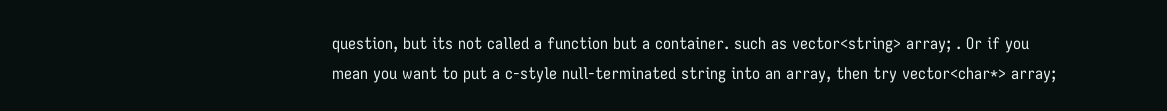question, but its not called a function but a container. such as vector<string> array; . Or if you mean you want to put a c-style null-terminated string into an array, then try vector<char*> array;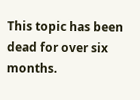This topic has been dead for over six months.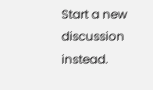Start a new discussion instead.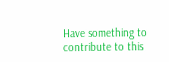Have something to contribute to this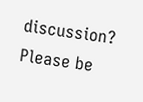discussion? Please be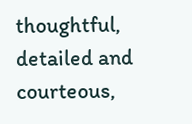thoughtful, detailed and courteous,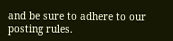and be sure to adhere to our posting rules.